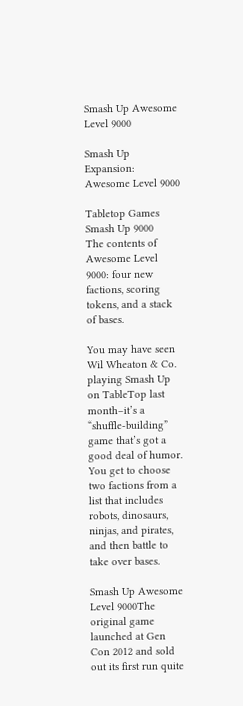Smash Up Awesome Level 9000

Smash Up Expansion: Awesome Level 9000

Tabletop Games
Smash Up 9000
The contents of Awesome Level 9000: four new factions, scoring tokens, and a stack of bases.

You may have seen Wil Wheaton & Co. playing Smash Up on TableTop last month–it’s a “shuffle-building” game that’s got a good deal of humor. You get to choose two factions from a list that includes robots, dinosaurs, ninjas, and pirates, and then battle to take over bases.

Smash Up Awesome Level 9000The original game launched at Gen Con 2012 and sold out its first run quite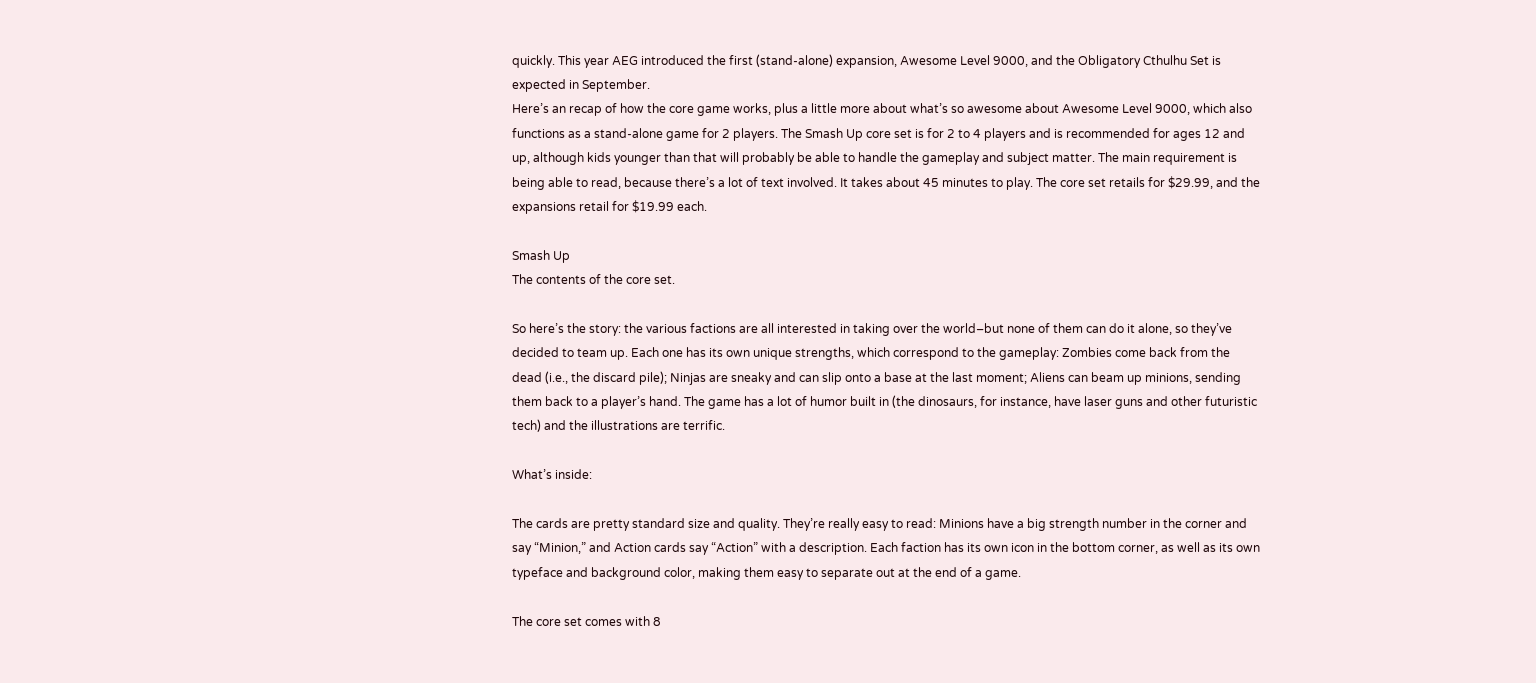quickly. This year AEG introduced the first (stand-alone) expansion, Awesome Level 9000, and the Obligatory Cthulhu Set is expected in September.
Here’s an recap of how the core game works, plus a little more about what’s so awesome about Awesome Level 9000, which also functions as a stand-alone game for 2 players. The Smash Up core set is for 2 to 4 players and is recommended for ages 12 and up, although kids younger than that will probably be able to handle the gameplay and subject matter. The main requirement is being able to read, because there’s a lot of text involved. It takes about 45 minutes to play. The core set retails for $29.99, and the expansions retail for $19.99 each.

Smash Up
The contents of the core set.

So here’s the story: the various factions are all interested in taking over the world–but none of them can do it alone, so they’ve decided to team up. Each one has its own unique strengths, which correspond to the gameplay: Zombies come back from the dead (i.e., the discard pile); Ninjas are sneaky and can slip onto a base at the last moment; Aliens can beam up minions, sending them back to a player’s hand. The game has a lot of humor built in (the dinosaurs, for instance, have laser guns and other futuristic tech) and the illustrations are terrific.

What’s inside:

The cards are pretty standard size and quality. They’re really easy to read: Minions have a big strength number in the corner and say “Minion,” and Action cards say “Action” with a description. Each faction has its own icon in the bottom corner, as well as its own typeface and background color, making them easy to separate out at the end of a game.

The core set comes with 8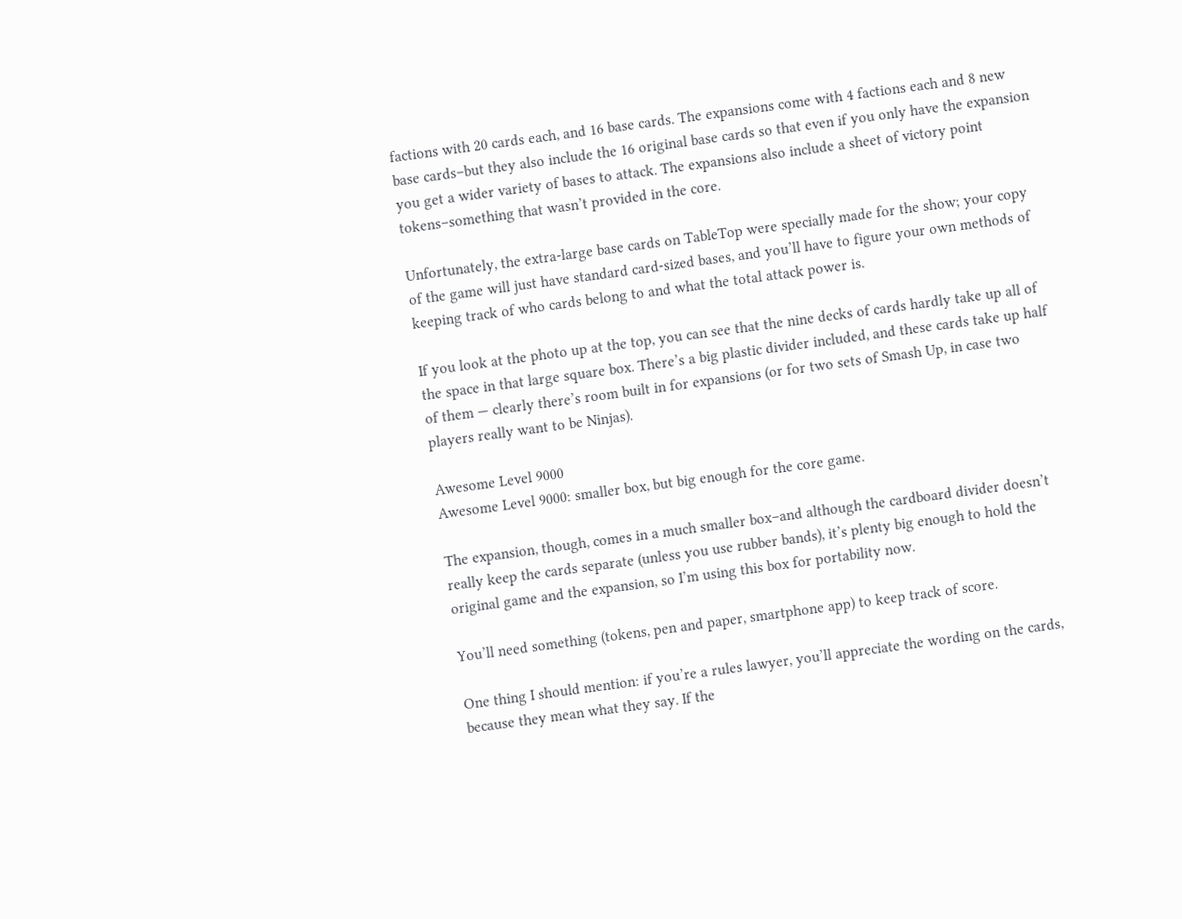factions with 20 cards each, and 16 base cards. The expansions come with 4 factions each and 8 new base cards–but they also include the 16 original base cards so that even if you only have the expansion you get a wider variety of bases to attack. The expansions also include a sheet of victory point tokens–something that wasn’t provided in the core.

Unfortunately, the extra-large base cards on TableTop were specially made for the show; your copy of the game will just have standard card-sized bases, and you’ll have to figure your own methods of keeping track of who cards belong to and what the total attack power is.

If you look at the photo up at the top, you can see that the nine decks of cards hardly take up all of the space in that large square box. There’s a big plastic divider included, and these cards take up half of them — clearly there’s room built in for expansions (or for two sets of Smash Up, in case two players really want to be Ninjas).

Awesome Level 9000
Awesome Level 9000: smaller box, but big enough for the core game.

The expansion, though, comes in a much smaller box–and although the cardboard divider doesn’t really keep the cards separate (unless you use rubber bands), it’s plenty big enough to hold the original game and the expansion, so I’m using this box for portability now.

You’ll need something (tokens, pen and paper, smartphone app) to keep track of score.

One thing I should mention: if you’re a rules lawyer, you’ll appreciate the wording on the cards, because they mean what they say. If the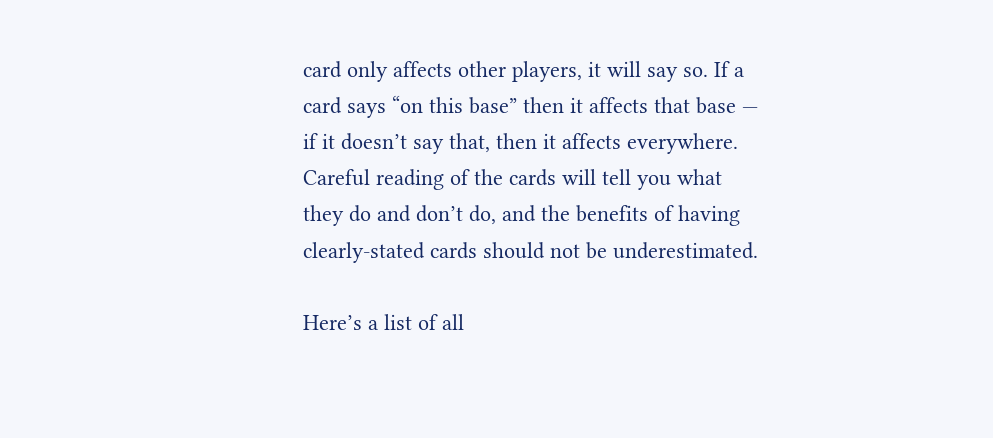card only affects other players, it will say so. If a card says “on this base” then it affects that base — if it doesn’t say that, then it affects everywhere. Careful reading of the cards will tell you what they do and don’t do, and the benefits of having clearly-stated cards should not be underestimated.

Here’s a list of all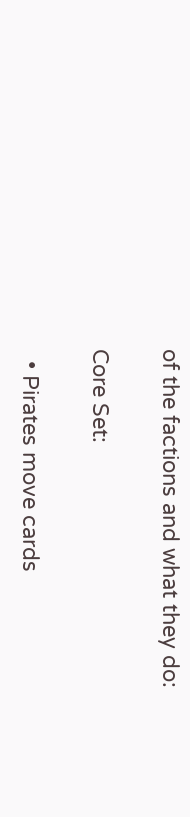of the factions and what they do:

Core Set:

  • Pirates move cards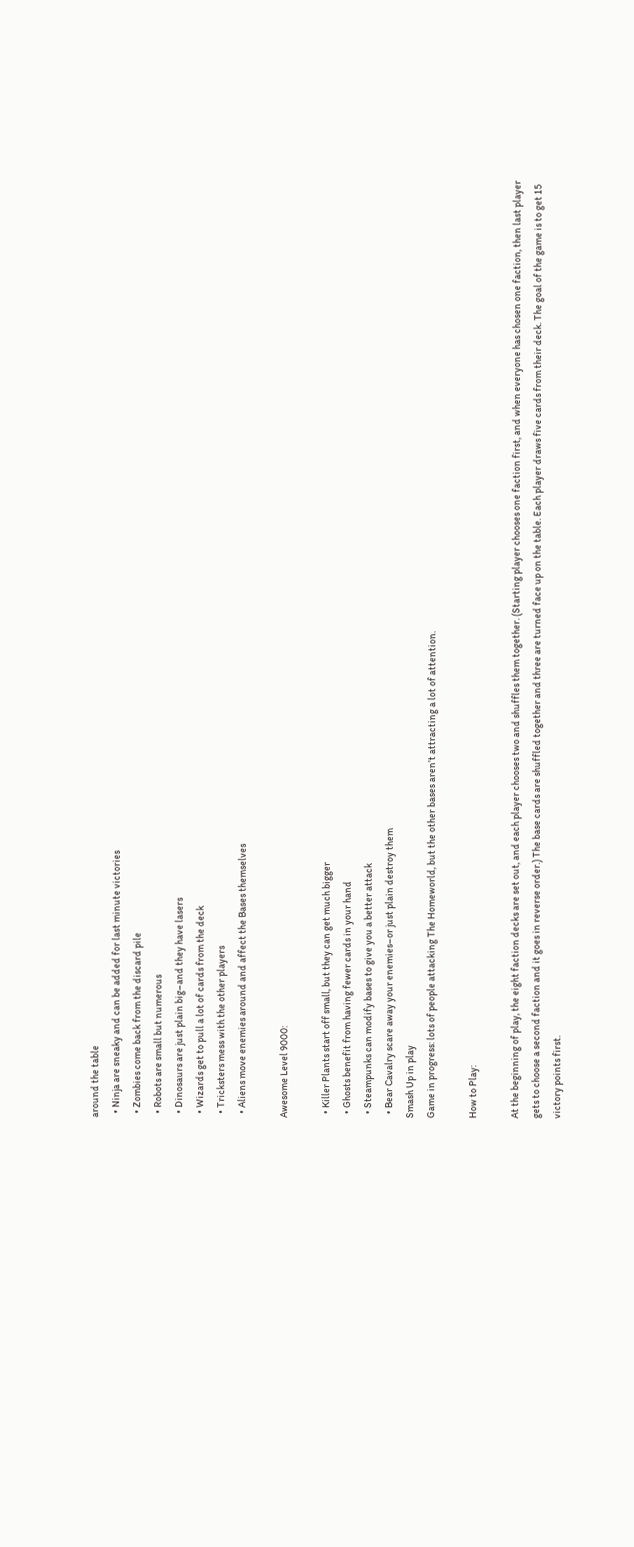around the table
  • Ninja are sneaky and can be added for last minute victories
  • Zombies come back from the discard pile
  • Robots are small but numerous
  • Dinosaurs are just plain big–and they have lasers
  • Wizards get to pull a lot of cards from the deck
  • Tricksters mess with the other players
  • Aliens move enemies around and affect the Bases themselves

Awesome Level 9000:

  • Killer Plants start off small, but they can get much bigger
  • Ghosts benefit from having fewer cards in your hand
  • Steampunks can modify bases to give you a better attack
  • Bear Cavalry scare away your enemies–or just plain destroy them
Smash Up in play
Game in progress: lots of people attacking The Homeworld, but the other bases aren’t attracting a lot of attention.

How to Play:

At the beginning of play, the eight faction decks are set out, and each player chooses two and shuffles them together. (Starting player chooses one faction first, and when everyone has chosen one faction, then last player gets to choose a second faction and it goes in reverse order.) The base cards are shuffled together and three are turned face up on the table. Each player draws five cards from their deck. The goal of the game is to get 15 victory points first.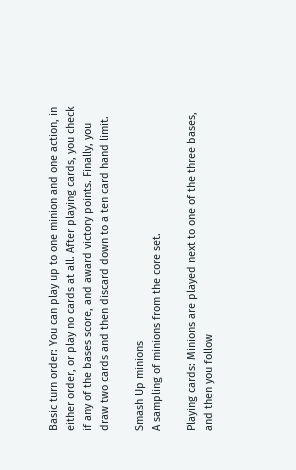Basic turn order: You can play up to one minion and one action, in either order, or play no cards at all. After playing cards, you check if any of the bases score, and award victory points. Finally, you draw two cards and then discard down to a ten card hand limit.

Smash Up minions
A sampling of minions from the core set.

Playing cards: Minions are played next to one of the three bases, and then you follow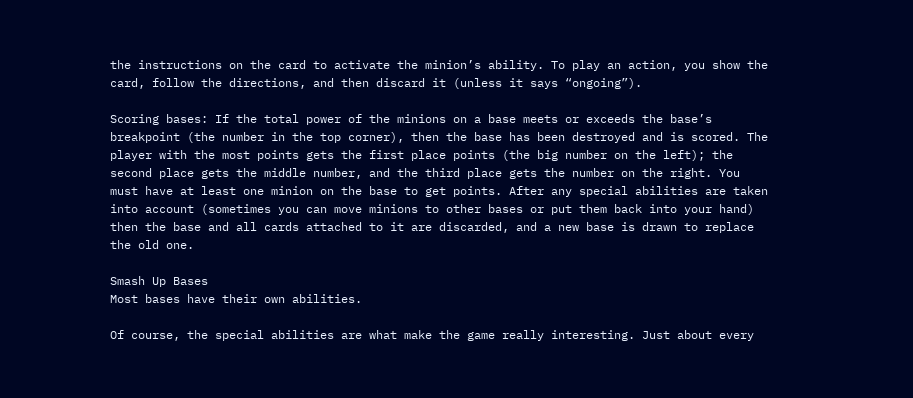the instructions on the card to activate the minion’s ability. To play an action, you show the card, follow the directions, and then discard it (unless it says “ongoing”).

Scoring bases: If the total power of the minions on a base meets or exceeds the base’s breakpoint (the number in the top corner), then the base has been destroyed and is scored. The player with the most points gets the first place points (the big number on the left); the second place gets the middle number, and the third place gets the number on the right. You must have at least one minion on the base to get points. After any special abilities are taken into account (sometimes you can move minions to other bases or put them back into your hand) then the base and all cards attached to it are discarded, and a new base is drawn to replace the old one.

Smash Up Bases
Most bases have their own abilities.

Of course, the special abilities are what make the game really interesting. Just about every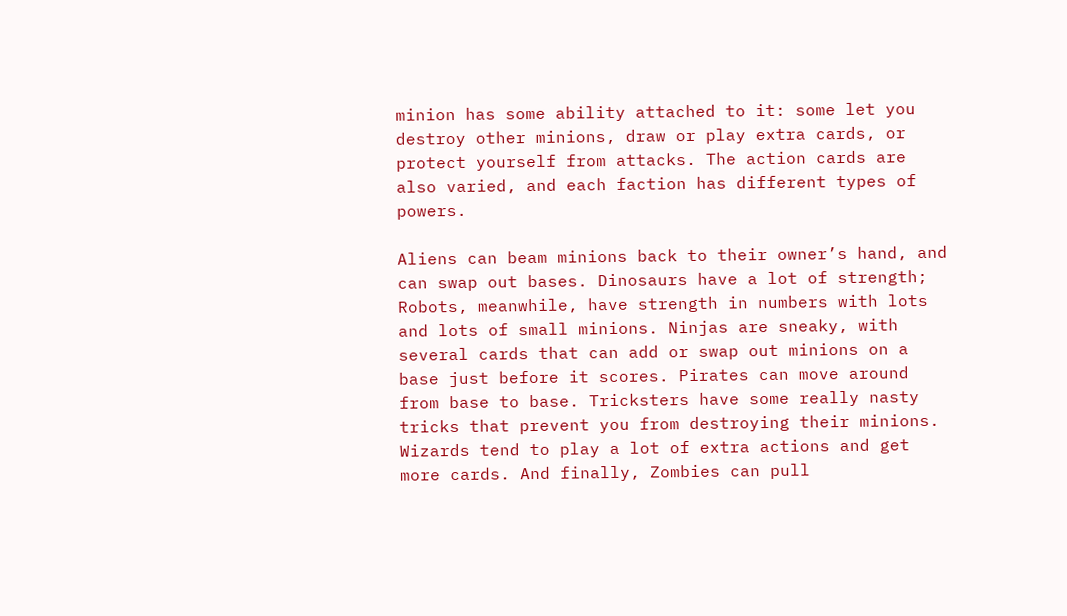minion has some ability attached to it: some let you destroy other minions, draw or play extra cards, or protect yourself from attacks. The action cards are also varied, and each faction has different types of powers.

Aliens can beam minions back to their owner’s hand, and can swap out bases. Dinosaurs have a lot of strength; Robots, meanwhile, have strength in numbers with lots and lots of small minions. Ninjas are sneaky, with several cards that can add or swap out minions on a base just before it scores. Pirates can move around from base to base. Tricksters have some really nasty tricks that prevent you from destroying their minions. Wizards tend to play a lot of extra actions and get more cards. And finally, Zombies can pull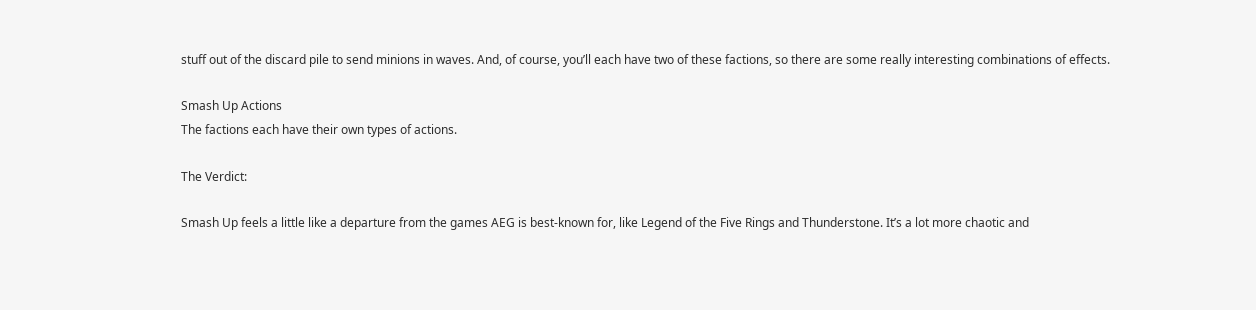stuff out of the discard pile to send minions in waves. And, of course, you’ll each have two of these factions, so there are some really interesting combinations of effects.

Smash Up Actions
The factions each have their own types of actions.

The Verdict:

Smash Up feels a little like a departure from the games AEG is best-known for, like Legend of the Five Rings and Thunderstone. It’s a lot more chaotic and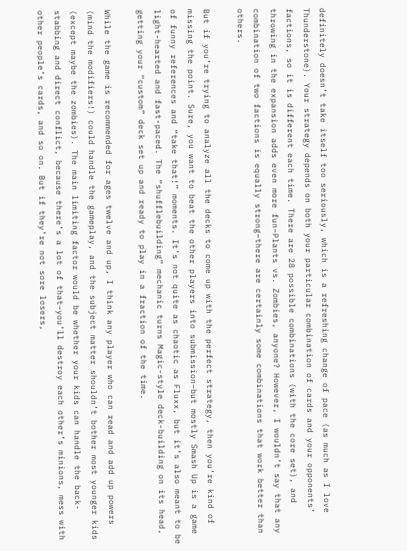definitely doesn’t take itself too seriously, which is a refreshing change of pace (as much as I love Thunderstone). Your strategy depends on both your particular combination of cards and your opponents’ factions, so it is different each time. There are 28 possible combinations (with the core set), and throwing in the expansion adds even more fun–Plants vs. Zombies, anyone? However, I wouldn’t say that any combination of two factions is equally strong–there are certainly some combinations that work better than others.

But if you’re trying to analyze all the decks to come up with the perfect strategy, then you’re kind of missing the point. Sure, you want to beat the other players into submission–but mostly Smash Up is a game of funny references and “take that!” moments. It’s not quite as chaotic as Fluxx, but it’s also meant to be light-hearted and fast-paced. The “shufflebuilding” mechanic turns Magic-style deck-building on its head, getting your “custom” deck set up and ready to play in a fraction of the time.

While the game is recommended for ages twelve and up, I think any player who can read and add up powers (mind the modifiers!) could handle the gameplay, and the subject matter shouldn’t bother most younger kids (except maybe the zombies). The main limiting factor would be whether your kids can handle the back-stabbing and direct conflict, because there’s a lot of that–you’ll destroy each other’s minions, mess with other people’s cards, and so on. But if they’re not sore losers,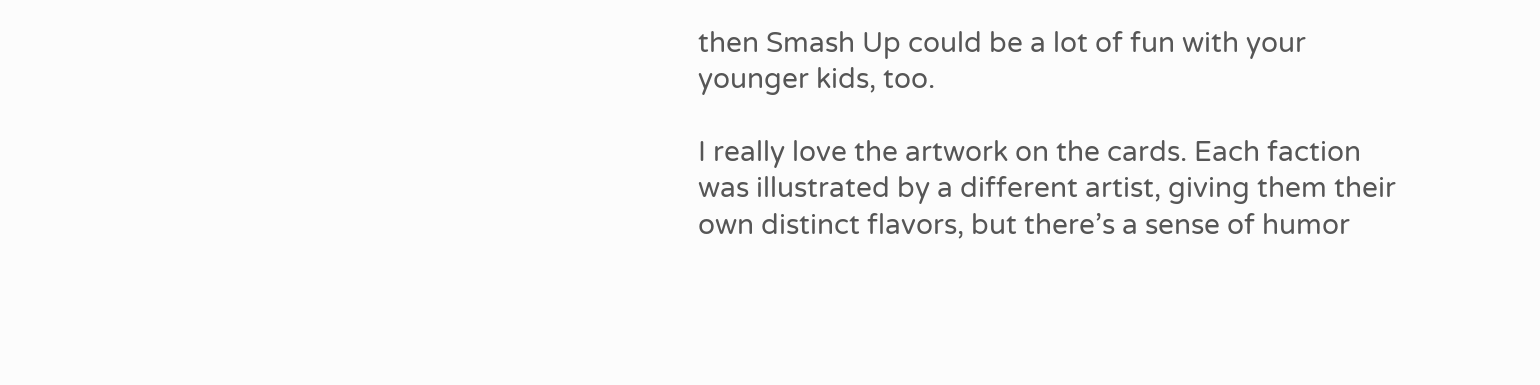then Smash Up could be a lot of fun with your younger kids, too.

I really love the artwork on the cards. Each faction was illustrated by a different artist, giving them their own distinct flavors, but there’s a sense of humor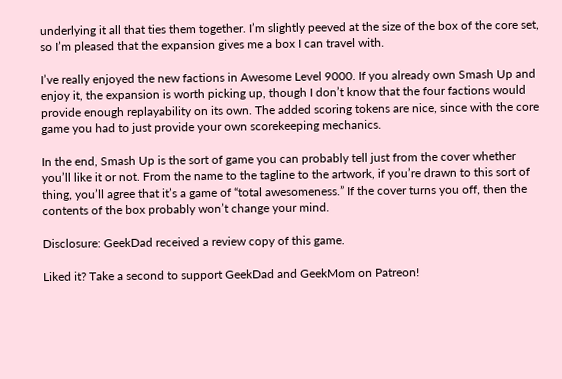underlying it all that ties them together. I’m slightly peeved at the size of the box of the core set, so I’m pleased that the expansion gives me a box I can travel with.

I’ve really enjoyed the new factions in Awesome Level 9000. If you already own Smash Up and enjoy it, the expansion is worth picking up, though I don’t know that the four factions would provide enough replayability on its own. The added scoring tokens are nice, since with the core game you had to just provide your own scorekeeping mechanics.

In the end, Smash Up is the sort of game you can probably tell just from the cover whether you’ll like it or not. From the name to the tagline to the artwork, if you’re drawn to this sort of thing, you’ll agree that it’s a game of “total awesomeness.” If the cover turns you off, then the contents of the box probably won’t change your mind.

Disclosure: GeekDad received a review copy of this game.

Liked it? Take a second to support GeekDad and GeekMom on Patreon!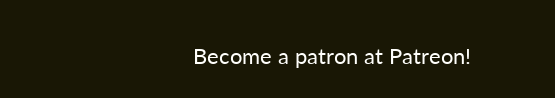Become a patron at Patreon!